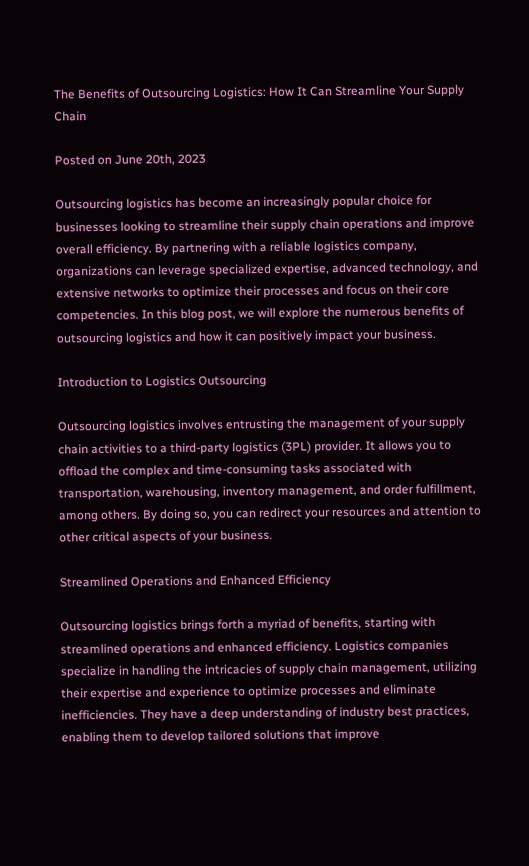The Benefits of Outsourcing Logistics: How It Can Streamline Your Supply Chain

Posted on June 20th, 2023

Outsourcing logistics has become an increasingly popular choice for businesses looking to streamline their supply chain operations and improve overall efficiency. By partnering with a reliable logistics company, organizations can leverage specialized expertise, advanced technology, and extensive networks to optimize their processes and focus on their core competencies. In this blog post, we will explore the numerous benefits of outsourcing logistics and how it can positively impact your business.

Introduction to Logistics Outsourcing

Outsourcing logistics involves entrusting the management of your supply chain activities to a third-party logistics (3PL) provider. It allows you to offload the complex and time-consuming tasks associated with transportation, warehousing, inventory management, and order fulfillment, among others. By doing so, you can redirect your resources and attention to other critical aspects of your business.

Streamlined Operations and Enhanced Efficiency

Outsourcing logistics brings forth a myriad of benefits, starting with streamlined operations and enhanced efficiency. Logistics companies specialize in handling the intricacies of supply chain management, utilizing their expertise and experience to optimize processes and eliminate inefficiencies. They have a deep understanding of industry best practices, enabling them to develop tailored solutions that improve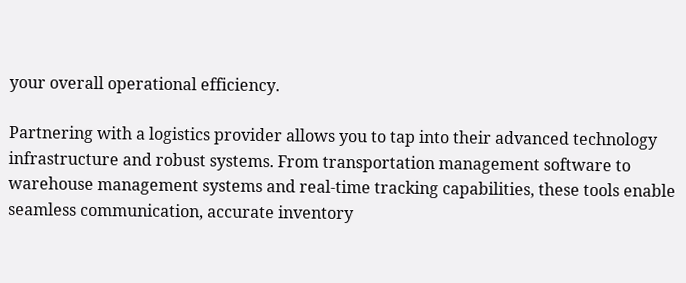your overall operational efficiency.

Partnering with a logistics provider allows you to tap into their advanced technology infrastructure and robust systems. From transportation management software to warehouse management systems and real-time tracking capabilities, these tools enable seamless communication, accurate inventory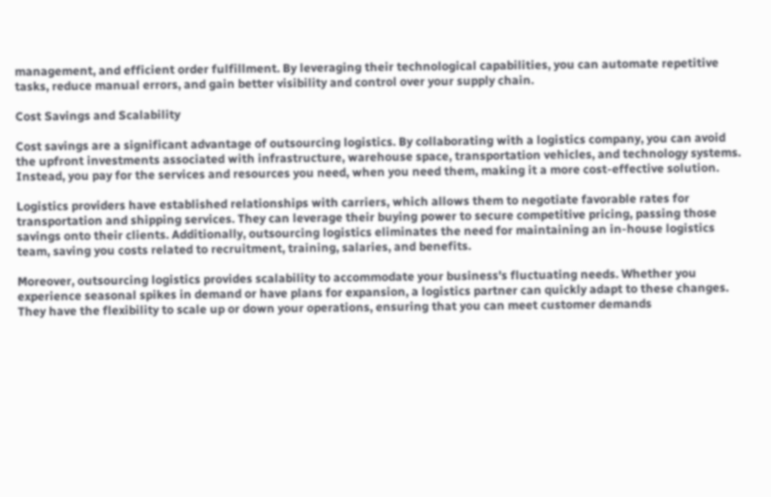management, and efficient order fulfillment. By leveraging their technological capabilities, you can automate repetitive tasks, reduce manual errors, and gain better visibility and control over your supply chain.

Cost Savings and Scalability

Cost savings are a significant advantage of outsourcing logistics. By collaborating with a logistics company, you can avoid the upfront investments associated with infrastructure, warehouse space, transportation vehicles, and technology systems. Instead, you pay for the services and resources you need, when you need them, making it a more cost-effective solution.

Logistics providers have established relationships with carriers, which allows them to negotiate favorable rates for transportation and shipping services. They can leverage their buying power to secure competitive pricing, passing those savings onto their clients. Additionally, outsourcing logistics eliminates the need for maintaining an in-house logistics team, saving you costs related to recruitment, training, salaries, and benefits.

Moreover, outsourcing logistics provides scalability to accommodate your business's fluctuating needs. Whether you experience seasonal spikes in demand or have plans for expansion, a logistics partner can quickly adapt to these changes. They have the flexibility to scale up or down your operations, ensuring that you can meet customer demands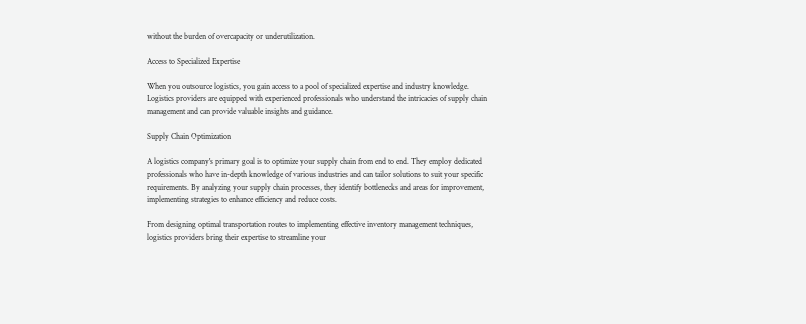without the burden of overcapacity or underutilization.

Access to Specialized Expertise

When you outsource logistics, you gain access to a pool of specialized expertise and industry knowledge. Logistics providers are equipped with experienced professionals who understand the intricacies of supply chain management and can provide valuable insights and guidance.

Supply Chain Optimization

A logistics company's primary goal is to optimize your supply chain from end to end. They employ dedicated professionals who have in-depth knowledge of various industries and can tailor solutions to suit your specific requirements. By analyzing your supply chain processes, they identify bottlenecks and areas for improvement, implementing strategies to enhance efficiency and reduce costs.

From designing optimal transportation routes to implementing effective inventory management techniques, logistics providers bring their expertise to streamline your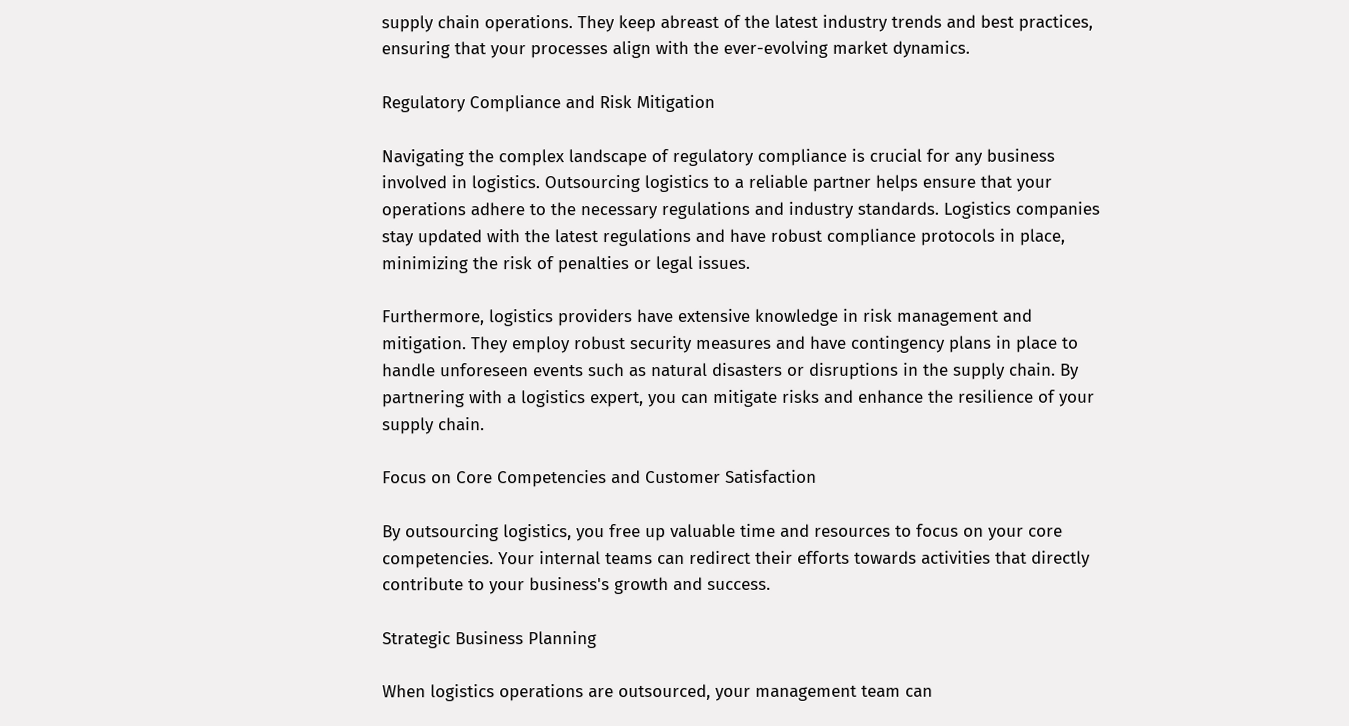supply chain operations. They keep abreast of the latest industry trends and best practices, ensuring that your processes align with the ever-evolving market dynamics.

Regulatory Compliance and Risk Mitigation

Navigating the complex landscape of regulatory compliance is crucial for any business involved in logistics. Outsourcing logistics to a reliable partner helps ensure that your operations adhere to the necessary regulations and industry standards. Logistics companies stay updated with the latest regulations and have robust compliance protocols in place, minimizing the risk of penalties or legal issues.

Furthermore, logistics providers have extensive knowledge in risk management and mitigation. They employ robust security measures and have contingency plans in place to handle unforeseen events such as natural disasters or disruptions in the supply chain. By partnering with a logistics expert, you can mitigate risks and enhance the resilience of your supply chain.

Focus on Core Competencies and Customer Satisfaction

By outsourcing logistics, you free up valuable time and resources to focus on your core competencies. Your internal teams can redirect their efforts towards activities that directly contribute to your business's growth and success.

Strategic Business Planning

When logistics operations are outsourced, your management team can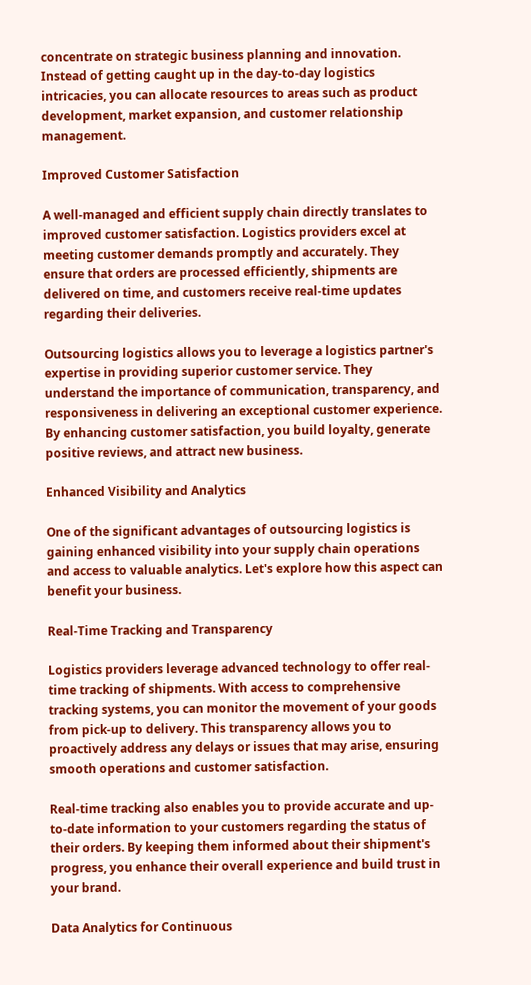concentrate on strategic business planning and innovation. Instead of getting caught up in the day-to-day logistics intricacies, you can allocate resources to areas such as product development, market expansion, and customer relationship management.

Improved Customer Satisfaction

A well-managed and efficient supply chain directly translates to improved customer satisfaction. Logistics providers excel at meeting customer demands promptly and accurately. They ensure that orders are processed efficiently, shipments are delivered on time, and customers receive real-time updates regarding their deliveries.

Outsourcing logistics allows you to leverage a logistics partner's expertise in providing superior customer service. They understand the importance of communication, transparency, and responsiveness in delivering an exceptional customer experience. By enhancing customer satisfaction, you build loyalty, generate positive reviews, and attract new business.

Enhanced Visibility and Analytics

One of the significant advantages of outsourcing logistics is gaining enhanced visibility into your supply chain operations and access to valuable analytics. Let's explore how this aspect can benefit your business.

Real-Time Tracking and Transparency

Logistics providers leverage advanced technology to offer real-time tracking of shipments. With access to comprehensive tracking systems, you can monitor the movement of your goods from pick-up to delivery. This transparency allows you to proactively address any delays or issues that may arise, ensuring smooth operations and customer satisfaction.

Real-time tracking also enables you to provide accurate and up-to-date information to your customers regarding the status of their orders. By keeping them informed about their shipment's progress, you enhance their overall experience and build trust in your brand.

Data Analytics for Continuous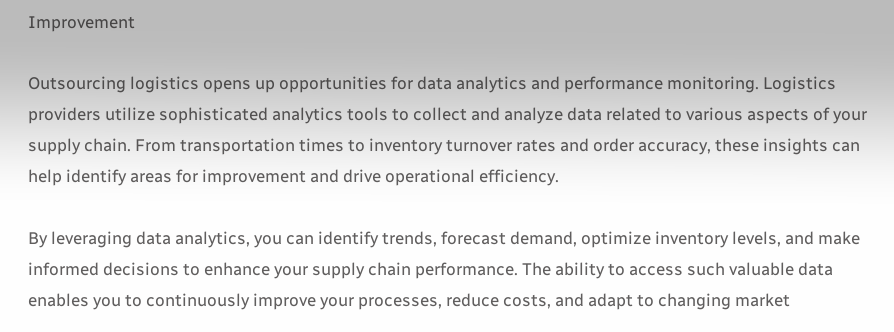Improvement

Outsourcing logistics opens up opportunities for data analytics and performance monitoring. Logistics providers utilize sophisticated analytics tools to collect and analyze data related to various aspects of your supply chain. From transportation times to inventory turnover rates and order accuracy, these insights can help identify areas for improvement and drive operational efficiency.

By leveraging data analytics, you can identify trends, forecast demand, optimize inventory levels, and make informed decisions to enhance your supply chain performance. The ability to access such valuable data enables you to continuously improve your processes, reduce costs, and adapt to changing market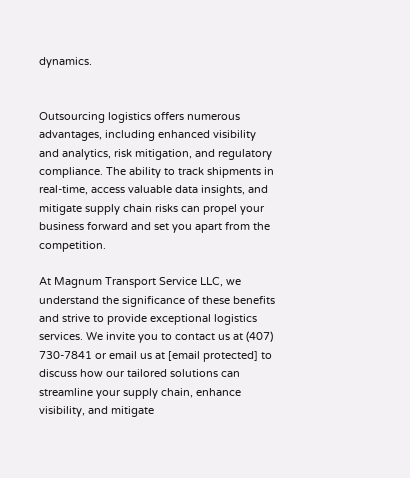dynamics.


Outsourcing logistics offers numerous advantages, including enhanced visibility and analytics, risk mitigation, and regulatory compliance. The ability to track shipments in real-time, access valuable data insights, and mitigate supply chain risks can propel your business forward and set you apart from the competition.

At Magnum Transport Service LLC, we understand the significance of these benefits and strive to provide exceptional logistics services. We invite you to contact us at (407) 730-7841 or email us at [email protected] to discuss how our tailored solutions can streamline your supply chain, enhance visibility, and mitigate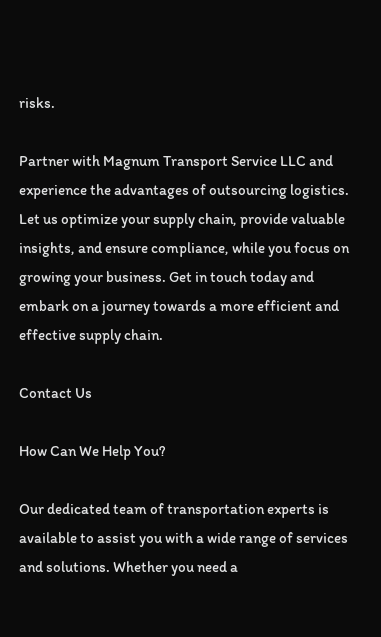risks.

Partner with Magnum Transport Service LLC and experience the advantages of outsourcing logistics. Let us optimize your supply chain, provide valuable insights, and ensure compliance, while you focus on growing your business. Get in touch today and embark on a journey towards a more efficient and effective supply chain.

Contact Us

How Can We Help You?

Our dedicated team of transportation experts is available to assist you with a wide range of services and solutions. Whether you need a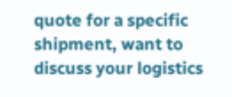quote for a specific shipment, want to discuss your logistics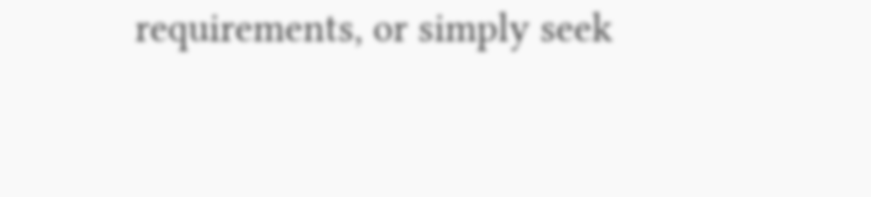requirements, or simply seek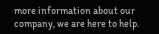more information about our company, we are here to help.